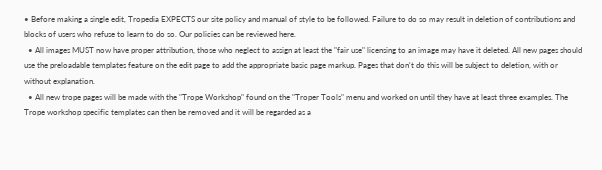• Before making a single edit, Tropedia EXPECTS our site policy and manual of style to be followed. Failure to do so may result in deletion of contributions and blocks of users who refuse to learn to do so. Our policies can be reviewed here.
  • All images MUST now have proper attribution, those who neglect to assign at least the "fair use" licensing to an image may have it deleted. All new pages should use the preloadable templates feature on the edit page to add the appropriate basic page markup. Pages that don't do this will be subject to deletion, with or without explanation.
  • All new trope pages will be made with the "Trope Workshop" found on the "Troper Tools" menu and worked on until they have at least three examples. The Trope workshop specific templates can then be removed and it will be regarded as a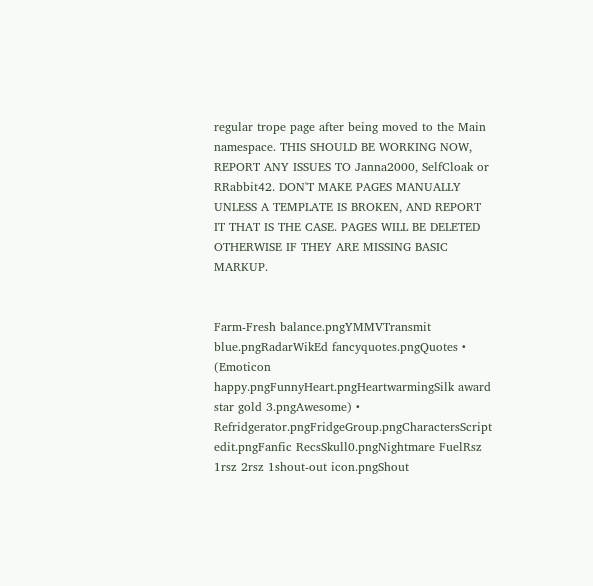regular trope page after being moved to the Main namespace. THIS SHOULD BE WORKING NOW, REPORT ANY ISSUES TO Janna2000, SelfCloak or RRabbit42. DON'T MAKE PAGES MANUALLY UNLESS A TEMPLATE IS BROKEN, AND REPORT IT THAT IS THE CASE. PAGES WILL BE DELETED OTHERWISE IF THEY ARE MISSING BASIC MARKUP.


Farm-Fresh balance.pngYMMVTransmit blue.pngRadarWikEd fancyquotes.pngQuotes • (Emoticon happy.pngFunnyHeart.pngHeartwarmingSilk award star gold 3.pngAwesome) • Refridgerator.pngFridgeGroup.pngCharactersScript edit.pngFanfic RecsSkull0.pngNightmare FuelRsz 1rsz 2rsz 1shout-out icon.pngShout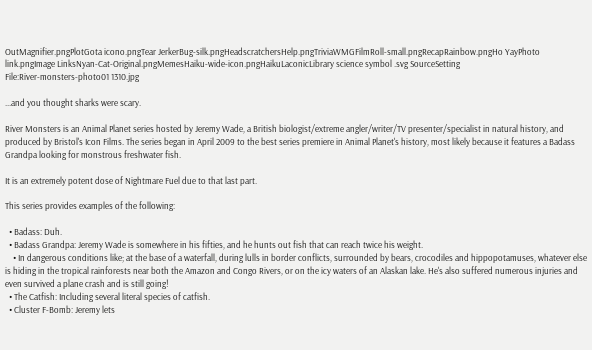OutMagnifier.pngPlotGota icono.pngTear JerkerBug-silk.pngHeadscratchersHelp.pngTriviaWMGFilmRoll-small.pngRecapRainbow.pngHo YayPhoto link.pngImage LinksNyan-Cat-Original.pngMemesHaiku-wide-icon.pngHaikuLaconicLibrary science symbol .svg SourceSetting
File:River-monsters-photo01 1310.jpg

...and you thought sharks were scary.

River Monsters is an Animal Planet series hosted by Jeremy Wade, a British biologist/extreme angler/writer/TV presenter/specialist in natural history, and produced by Bristol's Icon Films. The series began in April 2009 to the best series premiere in Animal Planet's history, most likely because it features a Badass Grandpa looking for monstrous freshwater fish.

It is an extremely potent dose of Nightmare Fuel due to that last part.

This series provides examples of the following:

  • Badass: Duh.
  • Badass Grandpa: Jeremy Wade is somewhere in his fifties, and he hunts out fish that can reach twice his weight.
    • In dangerous conditions like; at the base of a waterfall, during lulls in border conflicts, surrounded by bears, crocodiles and hippopotamuses, whatever else is hiding in the tropical rainforests near both the Amazon and Congo Rivers, or on the icy waters of an Alaskan lake. He's also suffered numerous injuries and even survived a plane crash and is still going!
  • The Catfish: Including several literal species of catfish.
  • Cluster F-Bomb: Jeremy lets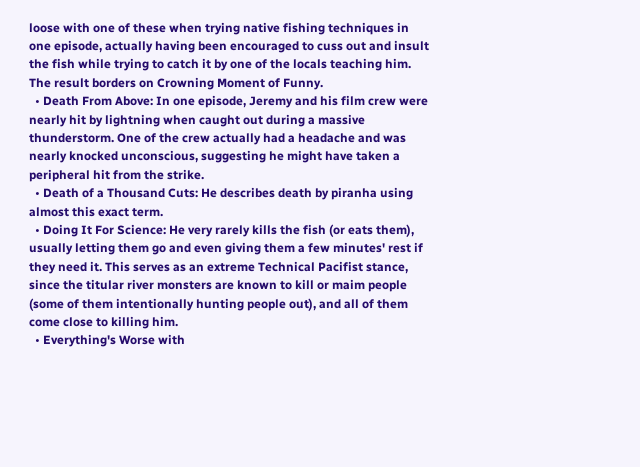loose with one of these when trying native fishing techniques in one episode, actually having been encouraged to cuss out and insult the fish while trying to catch it by one of the locals teaching him. The result borders on Crowning Moment of Funny.
  • Death From Above: In one episode, Jeremy and his film crew were nearly hit by lightning when caught out during a massive thunderstorm. One of the crew actually had a headache and was nearly knocked unconscious, suggesting he might have taken a peripheral hit from the strike.
  • Death of a Thousand Cuts: He describes death by piranha using almost this exact term.
  • Doing It For Science: He very rarely kills the fish (or eats them), usually letting them go and even giving them a few minutes' rest if they need it. This serves as an extreme Technical Pacifist stance, since the titular river monsters are known to kill or maim people (some of them intentionally hunting people out), and all of them come close to killing him.
  • Everything's Worse with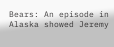Bears: An episode in Alaska showed Jeremy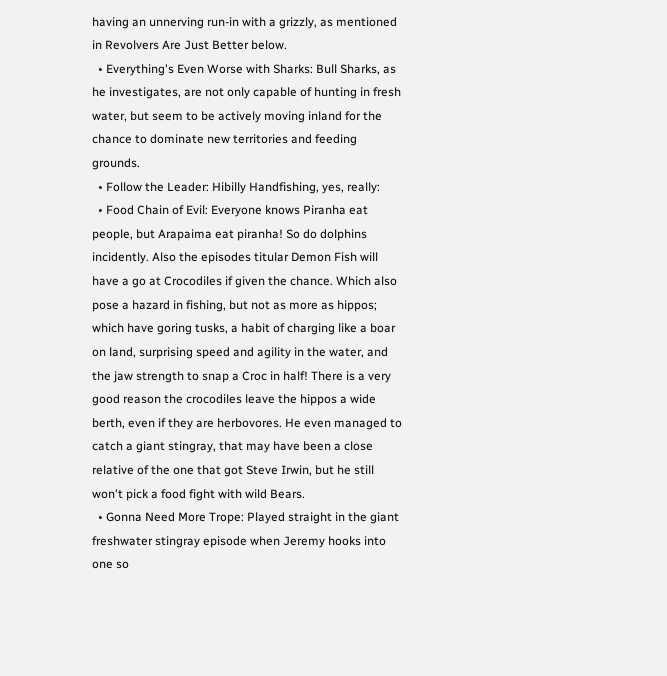having an unnerving run-in with a grizzly, as mentioned in Revolvers Are Just Better below.
  • Everything's Even Worse with Sharks: Bull Sharks, as he investigates, are not only capable of hunting in fresh water, but seem to be actively moving inland for the chance to dominate new territories and feeding grounds.
  • Follow the Leader: Hibilly Handfishing, yes, really:
  • Food Chain of Evil: Everyone knows Piranha eat people, but Arapaima eat piranha! So do dolphins incidently. Also the episodes titular Demon Fish will have a go at Crocodiles if given the chance. Which also pose a hazard in fishing, but not as more as hippos; which have goring tusks, a habit of charging like a boar on land, surprising speed and agility in the water, and the jaw strength to snap a Croc in half! There is a very good reason the crocodiles leave the hippos a wide berth, even if they are herbovores. He even managed to catch a giant stingray, that may have been a close relative of the one that got Steve Irwin, but he still won't pick a food fight with wild Bears.
  • Gonna Need More Trope: Played straight in the giant freshwater stingray episode when Jeremy hooks into one so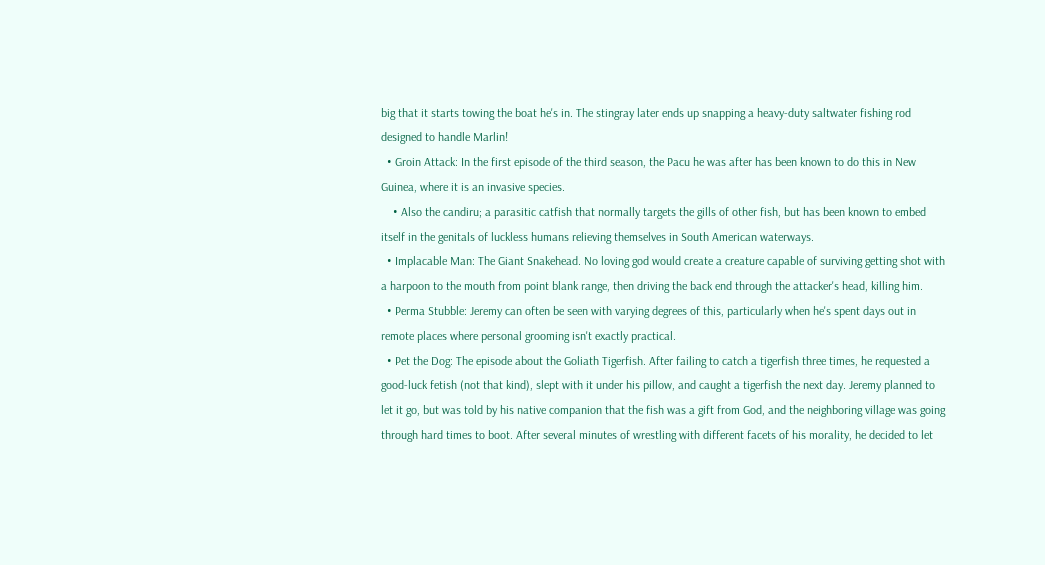big that it starts towing the boat he's in. The stingray later ends up snapping a heavy-duty saltwater fishing rod designed to handle Marlin!
  • Groin Attack: In the first episode of the third season, the Pacu he was after has been known to do this in New Guinea, where it is an invasive species.
    • Also the candiru; a parasitic catfish that normally targets the gills of other fish, but has been known to embed itself in the genitals of luckless humans relieving themselves in South American waterways.
  • Implacable Man: The Giant Snakehead. No loving god would create a creature capable of surviving getting shot with a harpoon to the mouth from point blank range, then driving the back end through the attacker's head, killing him.
  • Perma Stubble: Jeremy can often be seen with varying degrees of this, particularly when he's spent days out in remote places where personal grooming isn't exactly practical.
  • Pet the Dog: The episode about the Goliath Tigerfish. After failing to catch a tigerfish three times, he requested a good-luck fetish (not that kind), slept with it under his pillow, and caught a tigerfish the next day. Jeremy planned to let it go, but was told by his native companion that the fish was a gift from God, and the neighboring village was going through hard times to boot. After several minutes of wrestling with different facets of his morality, he decided to let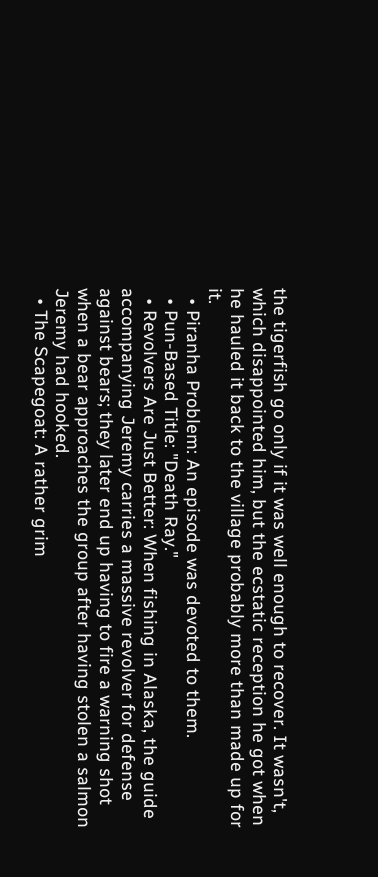the tigerfish go only if it was well enough to recover. It wasn't, which disappointed him, but the ecstatic reception he got when he hauled it back to the village probably more than made up for it.
  • Piranha Problem: An episode was devoted to them.
  • Pun-Based Title: "Death Ray."
  • Revolvers Are Just Better: When fishing in Alaska, the guide accompanying Jeremy carries a massive revolver for defense against bears; they later end up having to fire a warning shot when a bear approaches the group after having stolen a salmon Jeremy had hooked.
  • The Scapegoat: A rather grim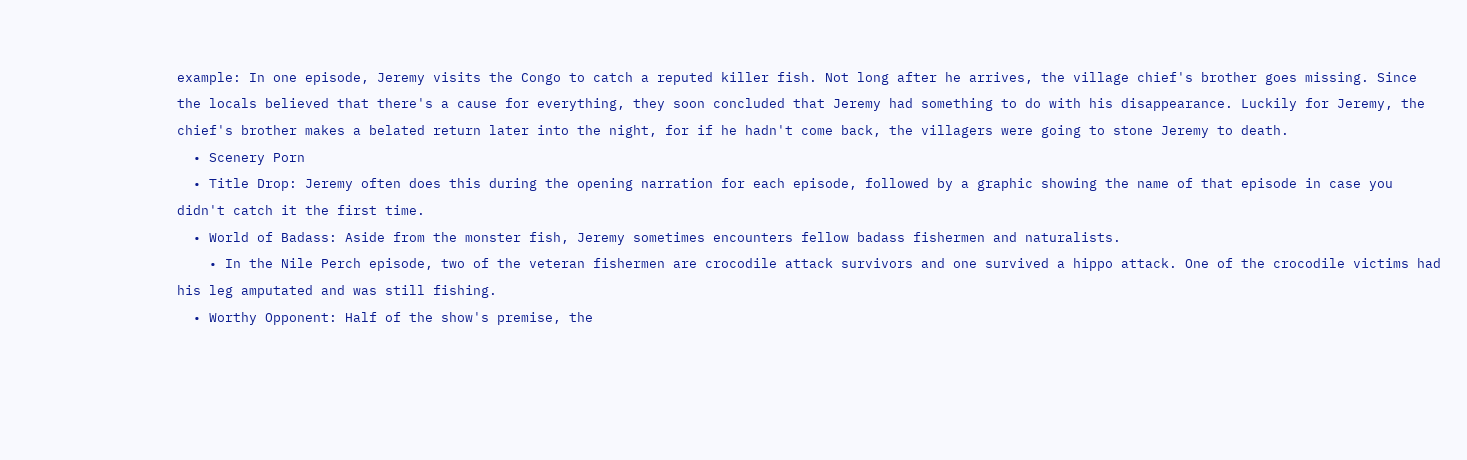example: In one episode, Jeremy visits the Congo to catch a reputed killer fish. Not long after he arrives, the village chief's brother goes missing. Since the locals believed that there's a cause for everything, they soon concluded that Jeremy had something to do with his disappearance. Luckily for Jeremy, the chief's brother makes a belated return later into the night, for if he hadn't come back, the villagers were going to stone Jeremy to death.
  • Scenery Porn
  • Title Drop: Jeremy often does this during the opening narration for each episode, followed by a graphic showing the name of that episode in case you didn't catch it the first time.
  • World of Badass: Aside from the monster fish, Jeremy sometimes encounters fellow badass fishermen and naturalists.
    • In the Nile Perch episode, two of the veteran fishermen are crocodile attack survivors and one survived a hippo attack. One of the crocodile victims had his leg amputated and was still fishing.
  • Worthy Opponent: Half of the show's premise, the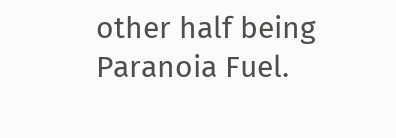other half being Paranoia Fuel.